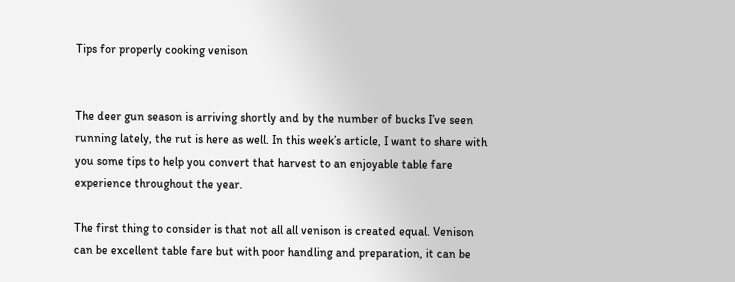Tips for properly cooking venison


The deer gun season is arriving shortly and by the number of bucks I’ve seen running lately, the rut is here as well. In this week’s article, I want to share with you some tips to help you convert that harvest to an enjoyable table fare experience throughout the year.

The first thing to consider is that not all all venison is created equal. Venison can be excellent table fare but with poor handling and preparation, it can be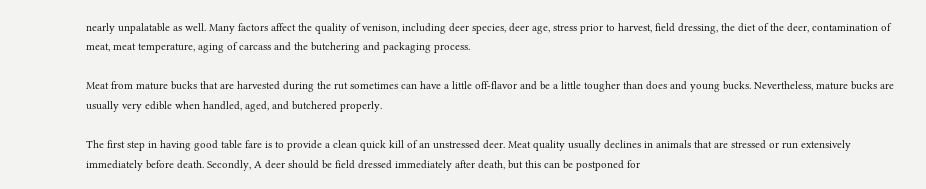nearly unpalatable as well. Many factors affect the quality of venison, including deer species, deer age, stress prior to harvest, field dressing, the diet of the deer, contamination of meat, meat temperature, aging of carcass and the butchering and packaging process.

Meat from mature bucks that are harvested during the rut sometimes can have a little off-flavor and be a little tougher than does and young bucks. Nevertheless, mature bucks are usually very edible when handled, aged, and butchered properly.

The first step in having good table fare is to provide a clean quick kill of an unstressed deer. Meat quality usually declines in animals that are stressed or run extensively immediately before death. Secondly, A deer should be field dressed immediately after death, but this can be postponed for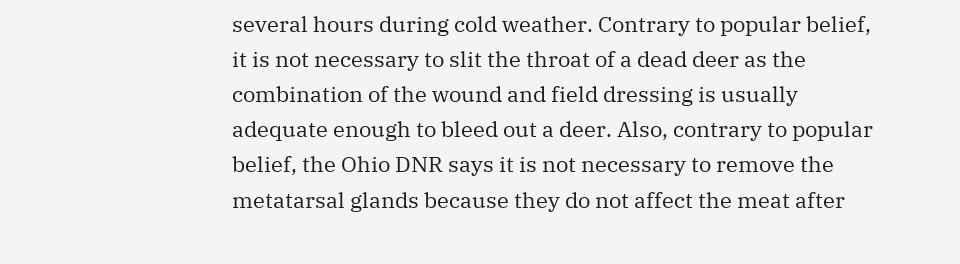several hours during cold weather. Contrary to popular belief, it is not necessary to slit the throat of a dead deer as the combination of the wound and field dressing is usually adequate enough to bleed out a deer. Also, contrary to popular belief, the Ohio DNR says it is not necessary to remove the metatarsal glands because they do not affect the meat after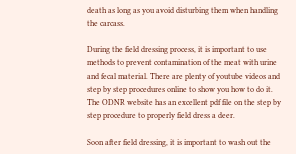death as long as you avoid disturbing them when handling the carcass.

During the field dressing process, it is important to use methods to prevent contamination of the meat with urine and fecal material. There are plenty of youtube videos and step by step procedures online to show you how to do it. The ODNR website has an excellent pdf file on the step by step procedure to properly field dress a deer.

Soon after field dressing, it is important to wash out the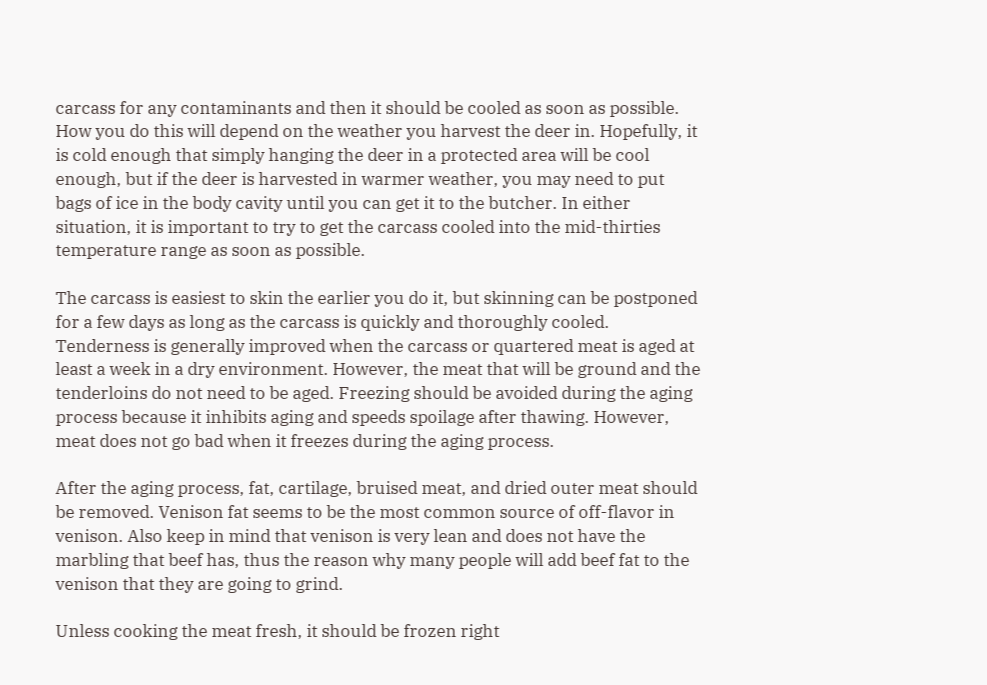carcass for any contaminants and then it should be cooled as soon as possible. How you do this will depend on the weather you harvest the deer in. Hopefully, it is cold enough that simply hanging the deer in a protected area will be cool enough, but if the deer is harvested in warmer weather, you may need to put bags of ice in the body cavity until you can get it to the butcher. In either situation, it is important to try to get the carcass cooled into the mid-thirties temperature range as soon as possible.

The carcass is easiest to skin the earlier you do it, but skinning can be postponed for a few days as long as the carcass is quickly and thoroughly cooled. Tenderness is generally improved when the carcass or quartered meat is aged at least a week in a dry environment. However, the meat that will be ground and the tenderloins do not need to be aged. Freezing should be avoided during the aging process because it inhibits aging and speeds spoilage after thawing. However, meat does not go bad when it freezes during the aging process.

After the aging process, fat, cartilage, bruised meat, and dried outer meat should be removed. Venison fat seems to be the most common source of off-flavor in venison. Also keep in mind that venison is very lean and does not have the marbling that beef has, thus the reason why many people will add beef fat to the venison that they are going to grind.

Unless cooking the meat fresh, it should be frozen right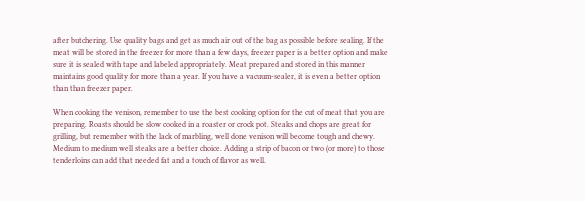after butchering. Use quality bags and get as much air out of the bag as possible before sealing. If the meat will be stored in the freezer for more than a few days, freezer paper is a better option and make sure it is sealed with tape and labeled appropriately. Meat prepared and stored in this manner maintains good quality for more than a year. If you have a vacuum-sealer, it is even a better option than than freezer paper.

When cooking the venison, remember to use the best cooking option for the cut of meat that you are preparing. Roasts should be slow cooked in a roaster or crock pot. Steaks and chops are great for grilling, but remember with the lack of marbling, well done venison will become tough and chewy. Medium to medium well steaks are a better choice. Adding a strip of bacon or two (or more) to those tenderloins can add that needed fat and a touch of flavor as well.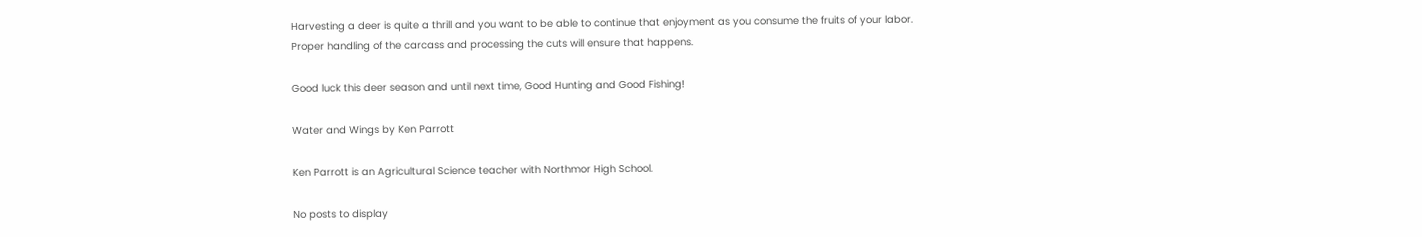Harvesting a deer is quite a thrill and you want to be able to continue that enjoyment as you consume the fruits of your labor. Proper handling of the carcass and processing the cuts will ensure that happens.

Good luck this deer season and until next time, Good Hunting and Good Fishing!

Water and Wings by Ken Parrott

Ken Parrott is an Agricultural Science teacher with Northmor High School.

No posts to display